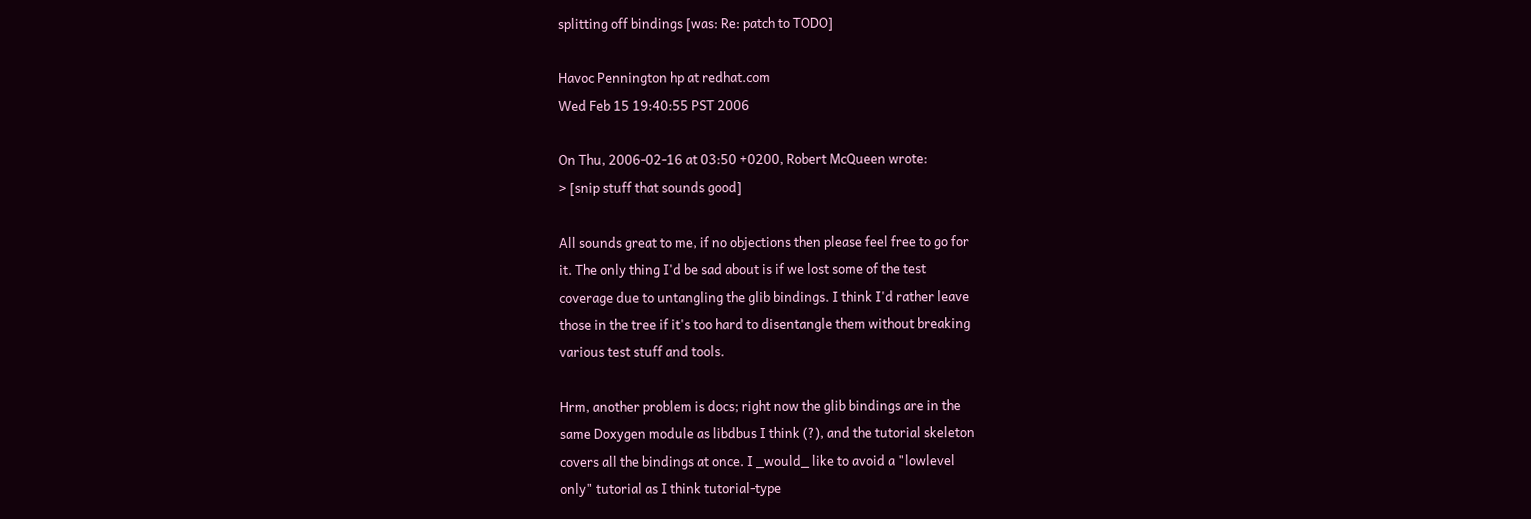splitting off bindings [was: Re: patch to TODO]

Havoc Pennington hp at redhat.com
Wed Feb 15 19:40:55 PST 2006

On Thu, 2006-02-16 at 03:50 +0200, Robert McQueen wrote:
> [snip stuff that sounds good]

All sounds great to me, if no objections then please feel free to go for
it. The only thing I'd be sad about is if we lost some of the test
coverage due to untangling the glib bindings. I think I'd rather leave
those in the tree if it's too hard to disentangle them without breaking
various test stuff and tools.

Hrm, another problem is docs; right now the glib bindings are in the
same Doxygen module as libdbus I think (?), and the tutorial skeleton
covers all the bindings at once. I _would_ like to avoid a "lowlevel
only" tutorial as I think tutorial-type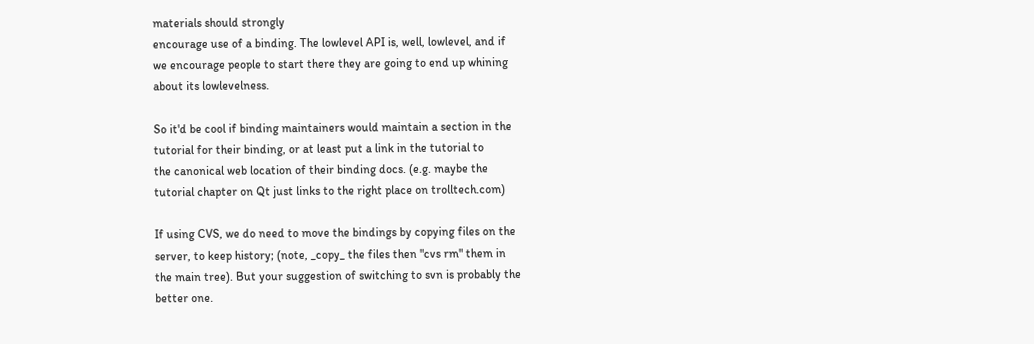materials should strongly
encourage use of a binding. The lowlevel API is, well, lowlevel, and if
we encourage people to start there they are going to end up whining
about its lowlevelness.

So it'd be cool if binding maintainers would maintain a section in the
tutorial for their binding, or at least put a link in the tutorial to
the canonical web location of their binding docs. (e.g. maybe the
tutorial chapter on Qt just links to the right place on trolltech.com)

If using CVS, we do need to move the bindings by copying files on the
server, to keep history; (note, _copy_ the files then "cvs rm" them in
the main tree). But your suggestion of switching to svn is probably the
better one.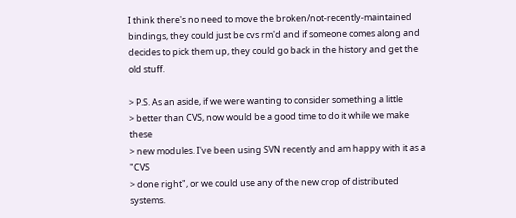I think there's no need to move the broken/not-recently-maintained
bindings, they could just be cvs rm'd and if someone comes along and
decides to pick them up, they could go back in the history and get the
old stuff.

> P.S. As an aside, if we were wanting to consider something a little
> better than CVS, now would be a good time to do it while we make these
> new modules. I've been using SVN recently and am happy with it as a "CVS
> done right", or we could use any of the new crop of distributed systems.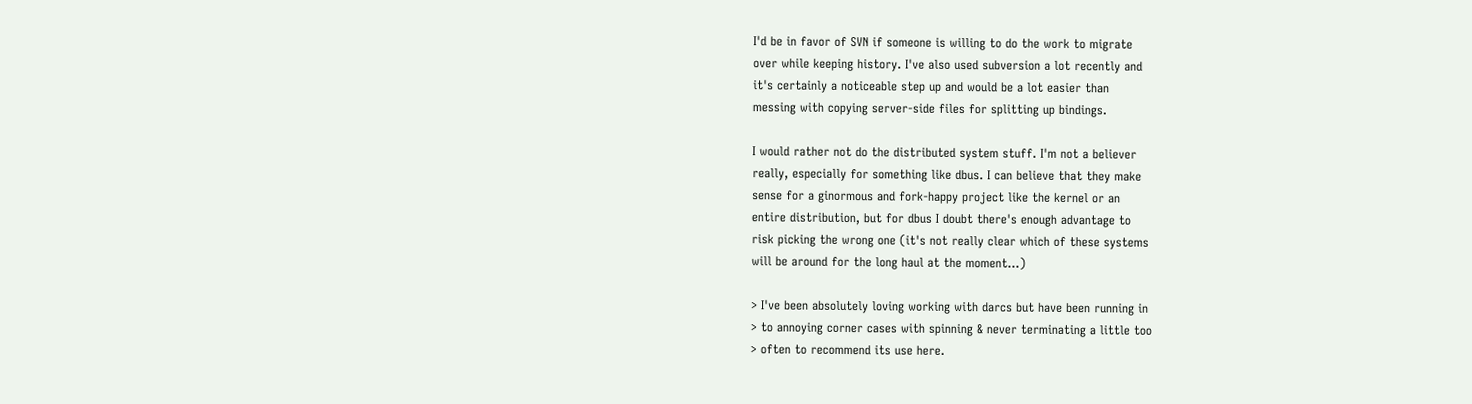I'd be in favor of SVN if someone is willing to do the work to migrate
over while keeping history. I've also used subversion a lot recently and
it's certainly a noticeable step up and would be a lot easier than
messing with copying server-side files for splitting up bindings.

I would rather not do the distributed system stuff. I'm not a believer
really, especially for something like dbus. I can believe that they make
sense for a ginormous and fork-happy project like the kernel or an
entire distribution, but for dbus I doubt there's enough advantage to
risk picking the wrong one (it's not really clear which of these systems
will be around for the long haul at the moment...)

> I've been absolutely loving working with darcs but have been running in
> to annoying corner cases with spinning & never terminating a little too
> often to recommend its use here.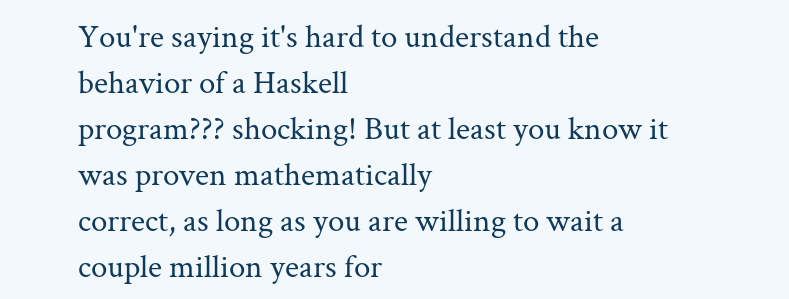You're saying it's hard to understand the behavior of a Haskell
program??? shocking! But at least you know it was proven mathematically
correct, as long as you are willing to wait a couple million years for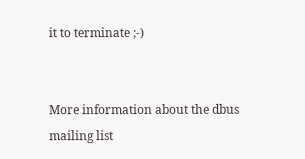it to terminate ;-)


More information about the dbus mailing list